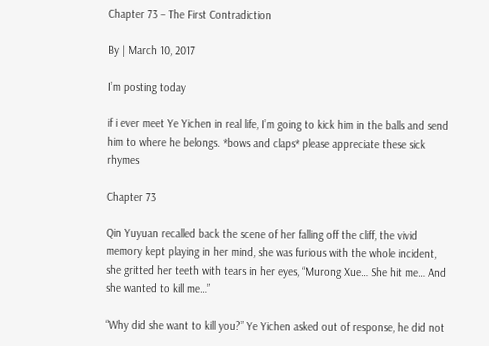Chapter 73 – The First Contradiction

By | March 10, 2017

I’m posting today

if i ever meet Ye Yichen in real life, I’m going to kick him in the balls and send him to where he belongs. *bows and claps* please appreciate these sick rhymes

Chapter 73

Qin Yuyuan recalled back the scene of her falling off the cliff, the vivid memory kept playing in her mind, she was furious with the whole incident, she gritted her teeth with tears in her eyes, “Murong Xue… She hit me… And she wanted to kill me…”

“Why did she want to kill you?” Ye Yichen asked out of response, he did not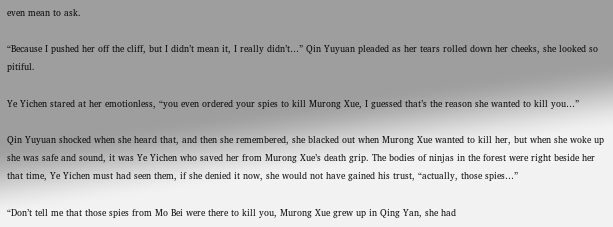even mean to ask.

“Because I pushed her off the cliff, but I didn’t mean it, I really didn’t…” Qin Yuyuan pleaded as her tears rolled down her cheeks, she looked so pitiful.

Ye Yichen stared at her emotionless, “you even ordered your spies to kill Murong Xue, I guessed that’s the reason she wanted to kill you…”

Qin Yuyuan shocked when she heard that, and then she remembered, she blacked out when Murong Xue wanted to kill her, but when she woke up she was safe and sound, it was Ye Yichen who saved her from Murong Xue’s death grip. The bodies of ninjas in the forest were right beside her that time, Ye Yichen must had seen them, if she denied it now, she would not have gained his trust, “actually, those spies…”

“Don’t tell me that those spies from Mo Bei were there to kill you, Murong Xue grew up in Qing Yan, she had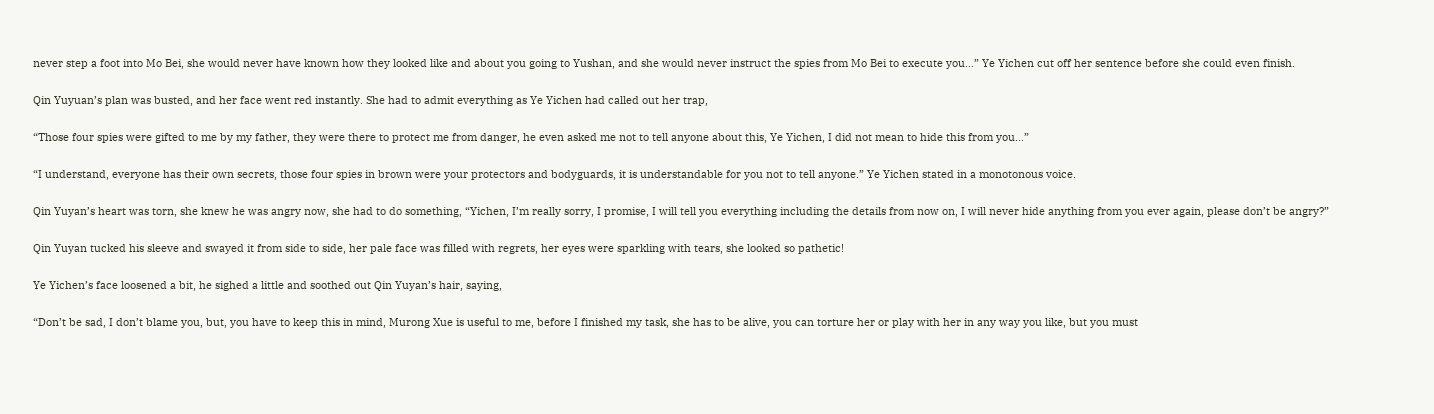never step a foot into Mo Bei, she would never have known how they looked like and about you going to Yushan, and she would never instruct the spies from Mo Bei to execute you…” Ye Yichen cut off her sentence before she could even finish.

Qin Yuyuan’s plan was busted, and her face went red instantly. She had to admit everything as Ye Yichen had called out her trap,

“Those four spies were gifted to me by my father, they were there to protect me from danger, he even asked me not to tell anyone about this, Ye Yichen, I did not mean to hide this from you…”

“I understand, everyone has their own secrets, those four spies in brown were your protectors and bodyguards, it is understandable for you not to tell anyone.” Ye Yichen stated in a monotonous voice.

Qin Yuyan’s heart was torn, she knew he was angry now, she had to do something, “Yichen, I’m really sorry, I promise, I will tell you everything including the details from now on, I will never hide anything from you ever again, please don’t be angry?”

Qin Yuyan tucked his sleeve and swayed it from side to side, her pale face was filled with regrets, her eyes were sparkling with tears, she looked so pathetic!

Ye Yichen’s face loosened a bit, he sighed a little and soothed out Qin Yuyan’s hair, saying,

“Don’t be sad, I don’t blame you, but, you have to keep this in mind, Murong Xue is useful to me, before I finished my task, she has to be alive, you can torture her or play with her in any way you like, but you must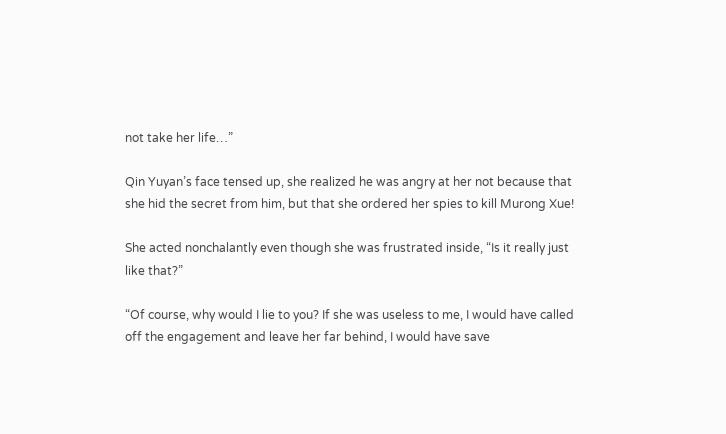not take her life…”

Qin Yuyan’s face tensed up, she realized he was angry at her not because that she hid the secret from him, but that she ordered her spies to kill Murong Xue!

She acted nonchalantly even though she was frustrated inside, “Is it really just like that?”

“Of course, why would I lie to you? If she was useless to me, I would have called off the engagement and leave her far behind, I would have save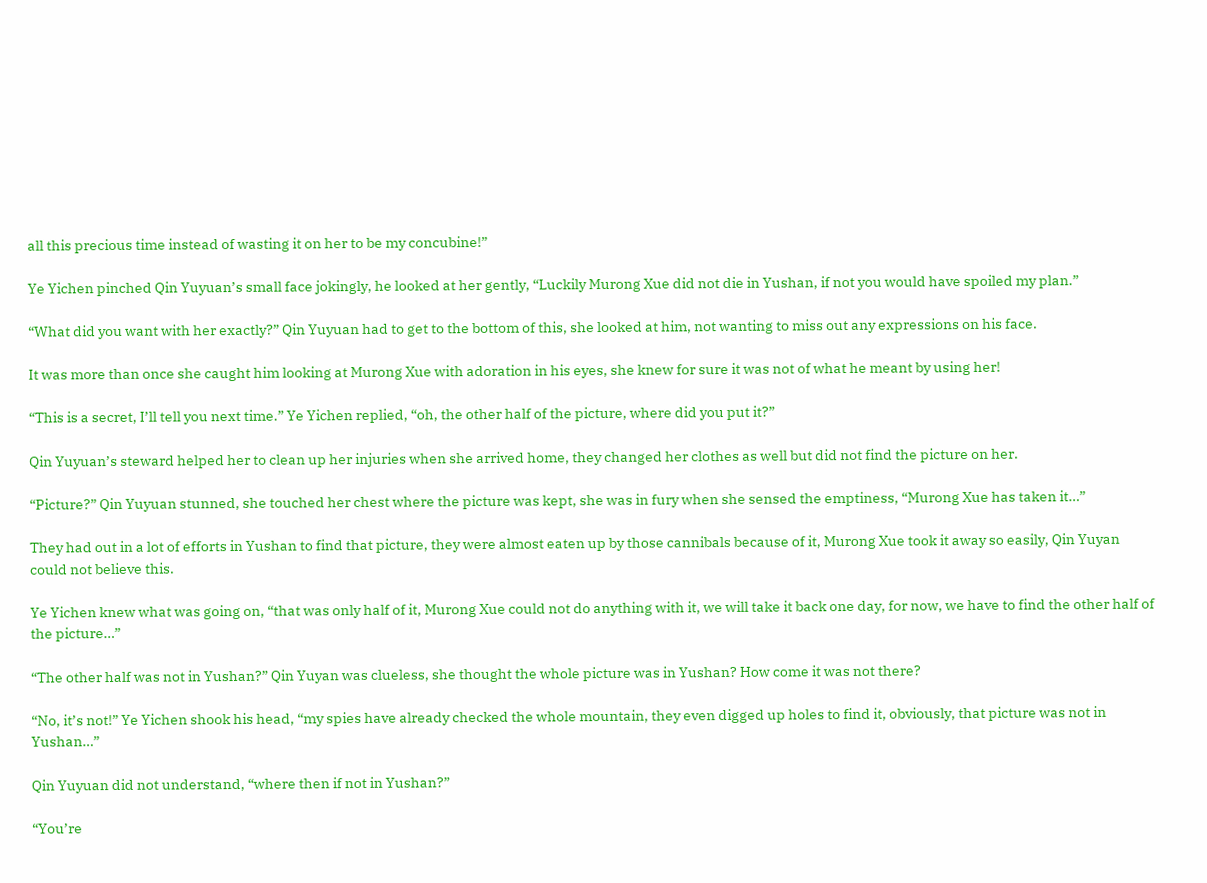all this precious time instead of wasting it on her to be my concubine!”

Ye Yichen pinched Qin Yuyuan’s small face jokingly, he looked at her gently, “Luckily Murong Xue did not die in Yushan, if not you would have spoiled my plan.”

“What did you want with her exactly?” Qin Yuyuan had to get to the bottom of this, she looked at him, not wanting to miss out any expressions on his face.

It was more than once she caught him looking at Murong Xue with adoration in his eyes, she knew for sure it was not of what he meant by using her!

“This is a secret, I’ll tell you next time.” Ye Yichen replied, “oh, the other half of the picture, where did you put it?”

Qin Yuyuan’s steward helped her to clean up her injuries when she arrived home, they changed her clothes as well but did not find the picture on her.

“Picture?” Qin Yuyuan stunned, she touched her chest where the picture was kept, she was in fury when she sensed the emptiness, “Murong Xue has taken it…”

They had out in a lot of efforts in Yushan to find that picture, they were almost eaten up by those cannibals because of it, Murong Xue took it away so easily, Qin Yuyan could not believe this.

Ye Yichen knew what was going on, “that was only half of it, Murong Xue could not do anything with it, we will take it back one day, for now, we have to find the other half of the picture…”

“The other half was not in Yushan?” Qin Yuyan was clueless, she thought the whole picture was in Yushan? How come it was not there?

“No, it’s not!” Ye Yichen shook his head, “my spies have already checked the whole mountain, they even digged up holes to find it, obviously, that picture was not in Yushan…”

Qin Yuyuan did not understand, “where then if not in Yushan?”

“You’re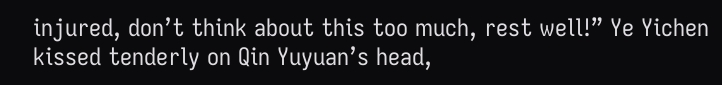injured, don’t think about this too much, rest well!” Ye Yichen kissed tenderly on Qin Yuyuan’s head,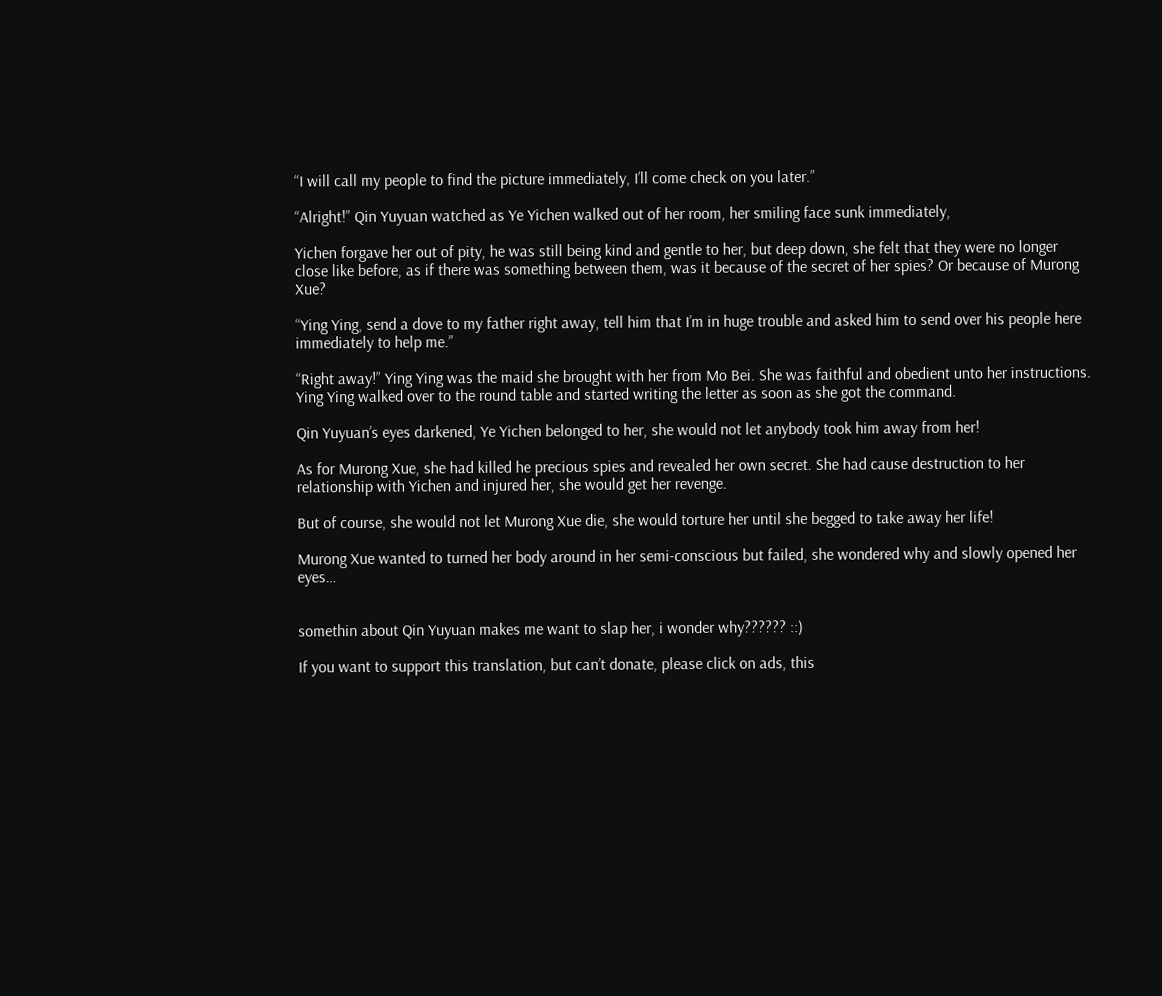“I will call my people to find the picture immediately, I’ll come check on you later.”

“Alright!” Qin Yuyuan watched as Ye Yichen walked out of her room, her smiling face sunk immediately,

Yichen forgave her out of pity, he was still being kind and gentle to her, but deep down, she felt that they were no longer close like before, as if there was something between them, was it because of the secret of her spies? Or because of Murong Xue?

“Ying Ying, send a dove to my father right away, tell him that I’m in huge trouble and asked him to send over his people here immediately to help me.”

“Right away!” Ying Ying was the maid she brought with her from Mo Bei. She was faithful and obedient unto her instructions. Ying Ying walked over to the round table and started writing the letter as soon as she got the command.

Qin Yuyuan’s eyes darkened, Ye Yichen belonged to her, she would not let anybody took him away from her!

As for Murong Xue, she had killed he precious spies and revealed her own secret. She had cause destruction to her relationship with Yichen and injured her, she would get her revenge.

But of course, she would not let Murong Xue die, she would torture her until she begged to take away her life!

Murong Xue wanted to turned her body around in her semi-conscious but failed, she wondered why and slowly opened her eyes…


somethin about Qin Yuyuan makes me want to slap her, i wonder why?????? ::)

If you want to support this translation, but can’t donate, please click on ads, this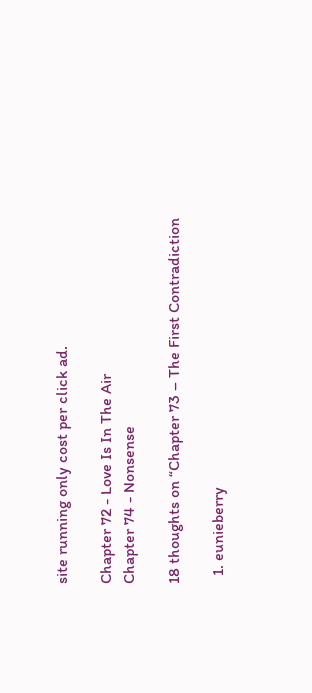site running only cost per click ad.

Chapter 72 - Love Is In The Air
Chapter 74 - Nonsense

18 thoughts on “Chapter 73 – The First Contradiction

  1. eunieberry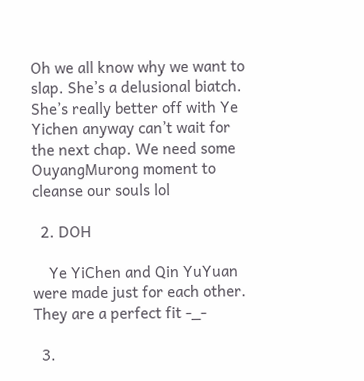Oh we all know why we want to slap. She’s a delusional biatch. She’s really better off with Ye Yichen anyway can’t wait for the next chap. We need some OuyangMurong moment to cleanse our souls lol

  2. DOH

    Ye YiChen and Qin YuYuan were made just for each other. They are a perfect fit -_-

  3.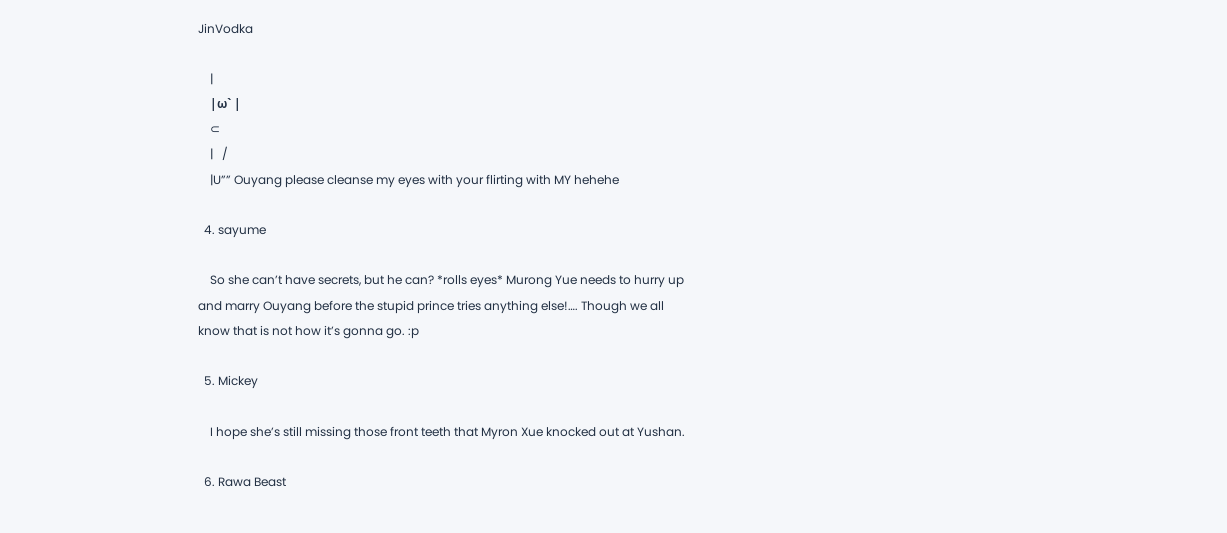JinVodka

    |
    |ω` |
    ⊂
    |   /
    |U”” Ouyang please cleanse my eyes with your flirting with MY hehehe

  4. sayume

    So she can’t have secrets, but he can? *rolls eyes* Murong Yue needs to hurry up and marry Ouyang before the stupid prince tries anything else!…. Though we all know that is not how it’s gonna go. :p

  5. Mickey

    I hope she’s still missing those front teeth that Myron Xue knocked out at Yushan.

  6. Rawa Beast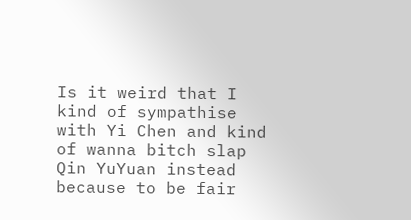Is it weird that I kind of sympathise with Yi Chen and kind of wanna bitch slap Qin YuYuan instead because to be fair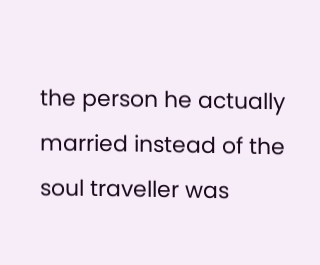the person he actually married instead of the soul traveller was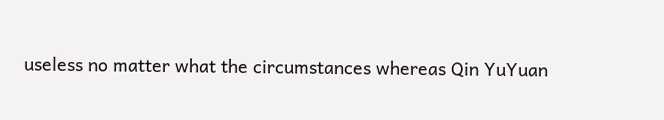useless no matter what the circumstances whereas Qin YuYuan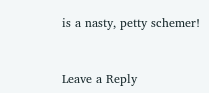is a nasty, petty schemer!


Leave a Reply